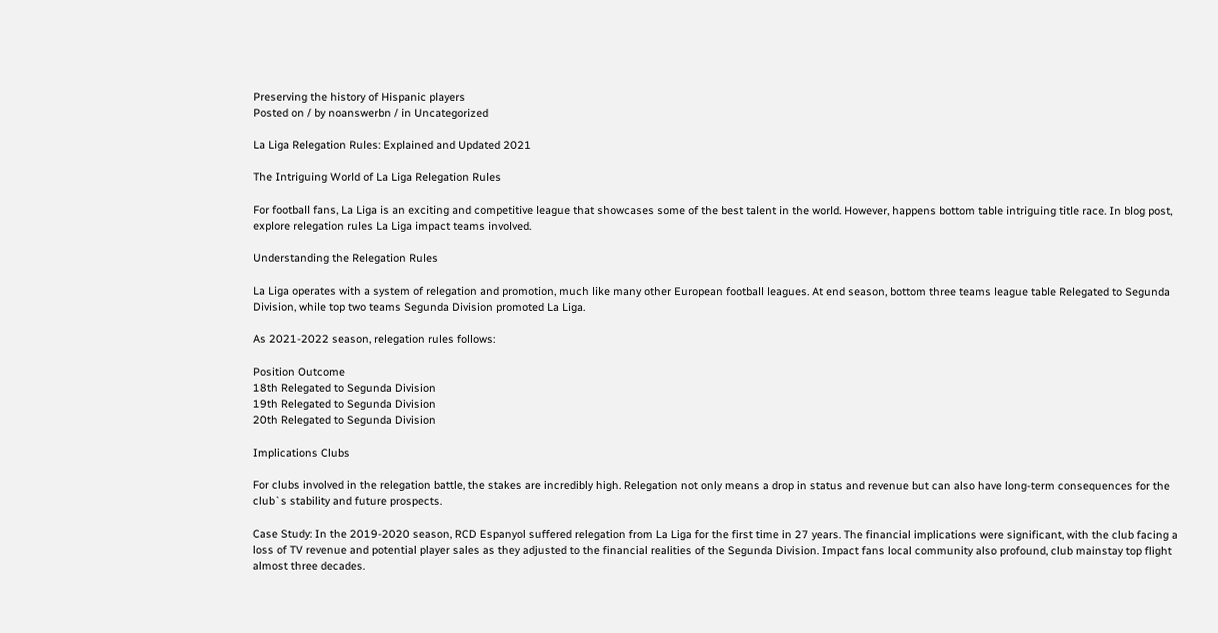Preserving the history of Hispanic players
Posted on / by noanswerbn / in Uncategorized

La Liga Relegation Rules: Explained and Updated 2021

The Intriguing World of La Liga Relegation Rules

For football fans, La Liga is an exciting and competitive league that showcases some of the best talent in the world. However, happens bottom table intriguing title race. In blog post, explore relegation rules La Liga impact teams involved.

Understanding the Relegation Rules

La Liga operates with a system of relegation and promotion, much like many other European football leagues. At end season, bottom three teams league table Relegated to Segunda Division, while top two teams Segunda Division promoted La Liga.

As 2021-2022 season, relegation rules follows:

Position Outcome
18th Relegated to Segunda Division
19th Relegated to Segunda Division
20th Relegated to Segunda Division

Implications Clubs

For clubs involved in the relegation battle, the stakes are incredibly high. Relegation not only means a drop in status and revenue but can also have long-term consequences for the club`s stability and future prospects.

Case Study: In the 2019-2020 season, RCD Espanyol suffered relegation from La Liga for the first time in 27 years. The financial implications were significant, with the club facing a loss of TV revenue and potential player sales as they adjusted to the financial realities of the Segunda Division. Impact fans local community also profound, club mainstay top flight almost three decades.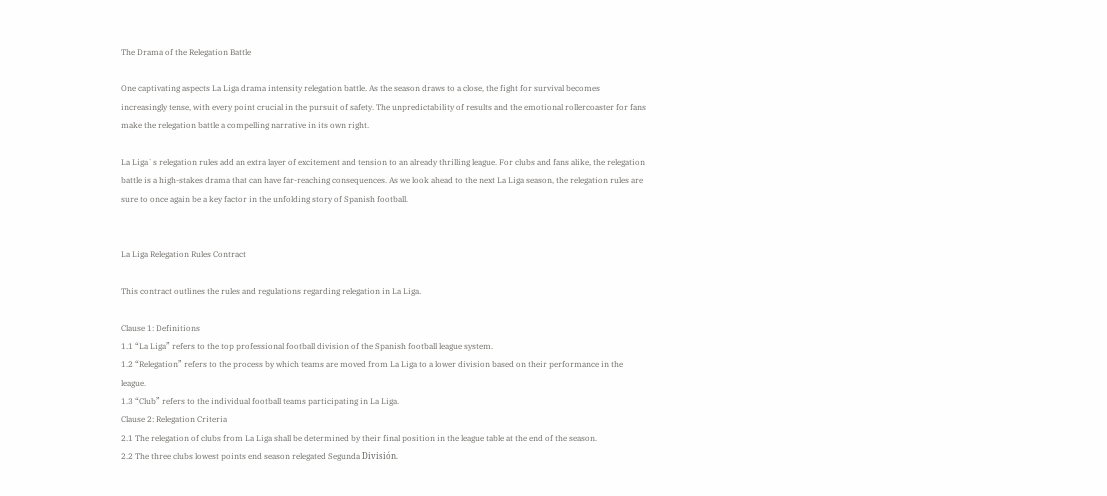The Drama of the Relegation Battle

One captivating aspects La Liga drama intensity relegation battle. As the season draws to a close, the fight for survival becomes increasingly tense, with every point crucial in the pursuit of safety. The unpredictability of results and the emotional rollercoaster for fans make the relegation battle a compelling narrative in its own right.

La Liga`s relegation rules add an extra layer of excitement and tension to an already thrilling league. For clubs and fans alike, the relegation battle is a high-stakes drama that can have far-reaching consequences. As we look ahead to the next La Liga season, the relegation rules are sure to once again be a key factor in the unfolding story of Spanish football.


La Liga Relegation Rules Contract

This contract outlines the rules and regulations regarding relegation in La Liga.

Clause 1: Definitions
1.1 “La Liga” refers to the top professional football division of the Spanish football league system.
1.2 “Relegation” refers to the process by which teams are moved from La Liga to a lower division based on their performance in the league.
1.3 “Club” refers to the individual football teams participating in La Liga.
Clause 2: Relegation Criteria
2.1 The relegation of clubs from La Liga shall be determined by their final position in the league table at the end of the season.
2.2 The three clubs lowest points end season relegated Segunda División.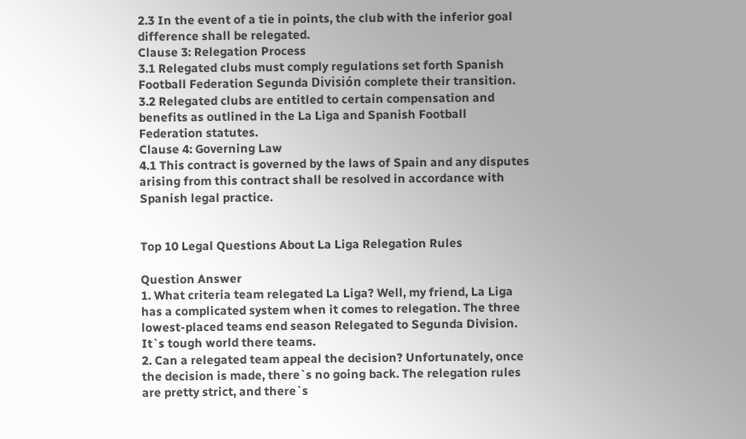2.3 In the event of a tie in points, the club with the inferior goal difference shall be relegated.
Clause 3: Relegation Process
3.1 Relegated clubs must comply regulations set forth Spanish Football Federation Segunda División complete their transition.
3.2 Relegated clubs are entitled to certain compensation and benefits as outlined in the La Liga and Spanish Football Federation statutes.
Clause 4: Governing Law
4.1 This contract is governed by the laws of Spain and any disputes arising from this contract shall be resolved in accordance with Spanish legal practice.


Top 10 Legal Questions About La Liga Relegation Rules

Question Answer
1. What criteria team relegated La Liga? Well, my friend, La Liga has a complicated system when it comes to relegation. The three lowest-placed teams end season Relegated to Segunda Division. It`s tough world there teams.
2. Can a relegated team appeal the decision? Unfortunately, once the decision is made, there`s no going back. The relegation rules are pretty strict, and there`s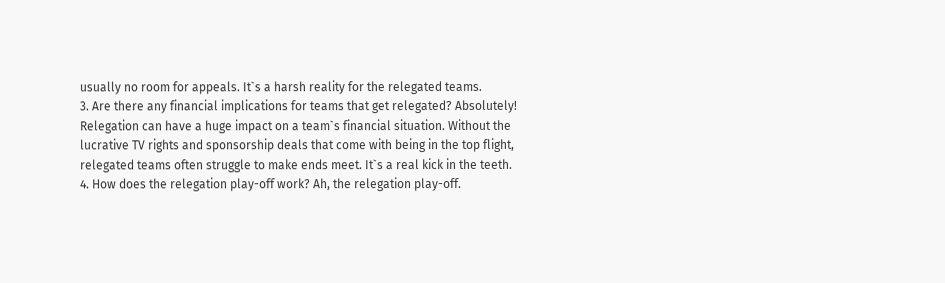usually no room for appeals. It`s a harsh reality for the relegated teams.
3. Are there any financial implications for teams that get relegated? Absolutely! Relegation can have a huge impact on a team`s financial situation. Without the lucrative TV rights and sponsorship deals that come with being in the top flight, relegated teams often struggle to make ends meet. It`s a real kick in the teeth.
4. How does the relegation play-off work? Ah, the relegation play-off.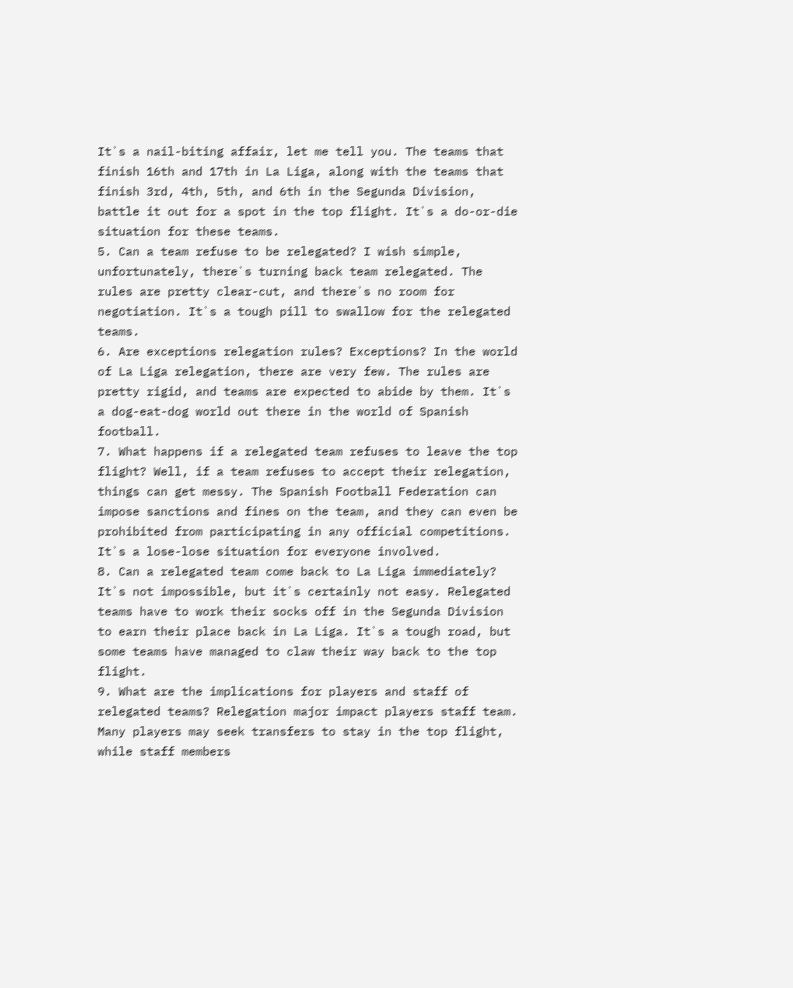It`s a nail-biting affair, let me tell you. The teams that finish 16th and 17th in La Liga, along with the teams that finish 3rd, 4th, 5th, and 6th in the Segunda Division, battle it out for a spot in the top flight. It`s a do-or-die situation for these teams.
5. Can a team refuse to be relegated? I wish simple, unfortunately, there`s turning back team relegated. The rules are pretty clear-cut, and there`s no room for negotiation. It`s a tough pill to swallow for the relegated teams.
6. Are exceptions relegation rules? Exceptions? In the world of La Liga relegation, there are very few. The rules are pretty rigid, and teams are expected to abide by them. It`s a dog-eat-dog world out there in the world of Spanish football.
7. What happens if a relegated team refuses to leave the top flight? Well, if a team refuses to accept their relegation, things can get messy. The Spanish Football Federation can impose sanctions and fines on the team, and they can even be prohibited from participating in any official competitions. It`s a lose-lose situation for everyone involved.
8. Can a relegated team come back to La Liga immediately? It`s not impossible, but it`s certainly not easy. Relegated teams have to work their socks off in the Segunda Division to earn their place back in La Liga. It`s a tough road, but some teams have managed to claw their way back to the top flight.
9. What are the implications for players and staff of relegated teams? Relegation major impact players staff team. Many players may seek transfers to stay in the top flight, while staff members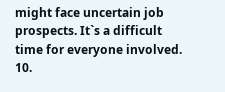might face uncertain job prospects. It`s a difficult time for everyone involved.
10.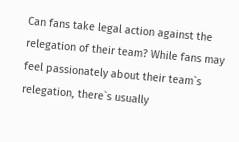Can fans take legal action against the relegation of their team? While fans may feel passionately about their team`s relegation, there`s usually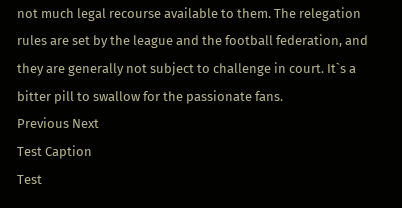not much legal recourse available to them. The relegation rules are set by the league and the football federation, and they are generally not subject to challenge in court. It`s a bitter pill to swallow for the passionate fans.
Previous Next
Test Caption
Test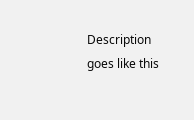Description goes like this